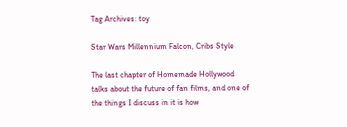Tag Archives: toy

Star Wars Millennium Falcon, Cribs Style

The last chapter of Homemade Hollywood talks about the future of fan films, and one of the things I discuss in it is how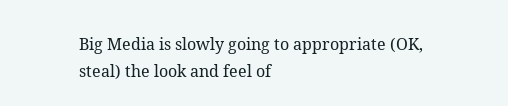Big Media is slowly going to appropriate (OK, steal) the look and feel of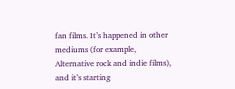fan films. It’s happened in other mediums (for example, Alternative rock and indie films), and it’s starting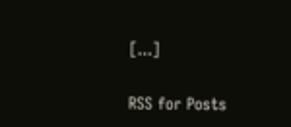[...]

RSS for Posts